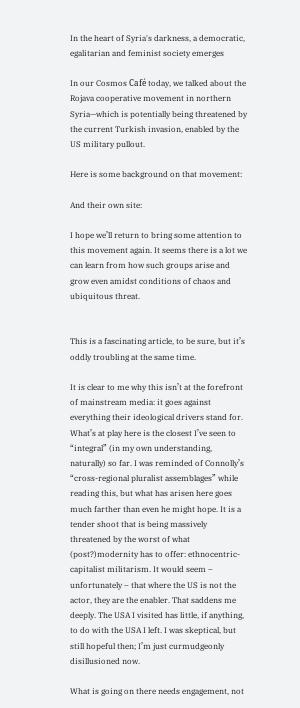In the heart of Syria's darkness, a democratic, egalitarian and feminist society emerges

In our Cosmos Café today, we talked about the Rojava cooperative movement in northern Syria—which is potentially being threatened by the current Turkish invasion, enabled by the US military pullout.

Here is some background on that movement:

And their own site:

I hope we’ll return to bring some attention to this movement again. It seems there is a lot we can learn from how such groups arise and grow even amidst conditions of chaos and ubiquitous threat.


This is a fascinating article, to be sure, but it’s oddly troubling at the same time.

It is clear to me why this isn’t at the forefront of mainstream media: it goes against everything their ideological drivers stand for. What’s at play here is the closest I’ve seen to “integral” (in my own understanding, naturally) so far. I was reminded of Connolly’s “cross-regional pluralist assemblages” while reading this, but what has arisen here goes much farther than even he might hope. It is a tender shoot that is being massively threatened by the worst of what (post?)modernity has to offer: ethnocentric-capitalist militarism. It would seem – unfortunately – that where the US is not the actor, they are the enabler. That saddens me deeply. The USA I visited has little, if anything, to do with the USA I left. I was skeptical, but still hopeful then; I’m just curmudgeonly disillusioned now.

What is going on there needs engagement, not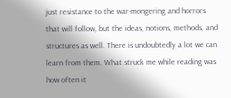just resistance to the war-mongering and horrors that will follow, but the ideas, notions, methods, and structures as well. There is undoubtedly a lot we can learn from them. What struck me while reading was how often it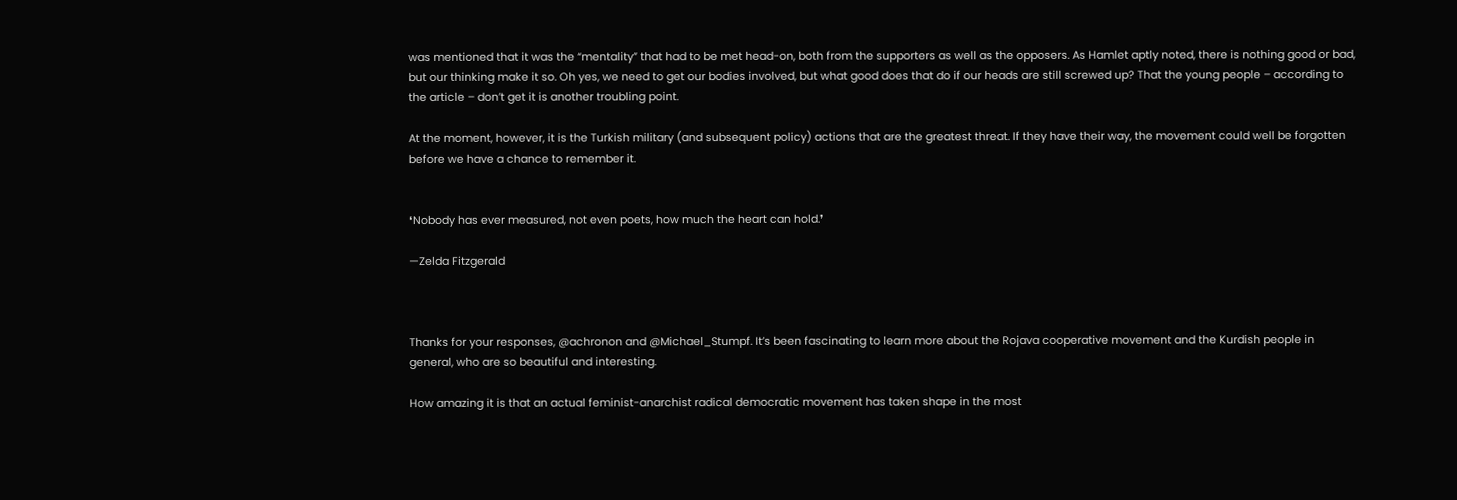was mentioned that it was the “mentality” that had to be met head-on, both from the supporters as well as the opposers. As Hamlet aptly noted, there is nothing good or bad, but our thinking make it so. Oh yes, we need to get our bodies involved, but what good does that do if our heads are still screwed up? That the young people – according to the article – don’t get it is another troubling point.

At the moment, however, it is the Turkish military (and subsequent policy) actions that are the greatest threat. If they have their way, the movement could well be forgotten before we have a chance to remember it.


❛Nobody has ever measured, not even poets, how much the heart can hold.❜

—Zelda Fitzgerald



Thanks for your responses, @achronon and @Michael_Stumpf. It’s been fascinating to learn more about the Rojava cooperative movement and the Kurdish people in general, who are so beautiful and interesting.

How amazing it is that an actual feminist-anarchist radical democratic movement has taken shape in the most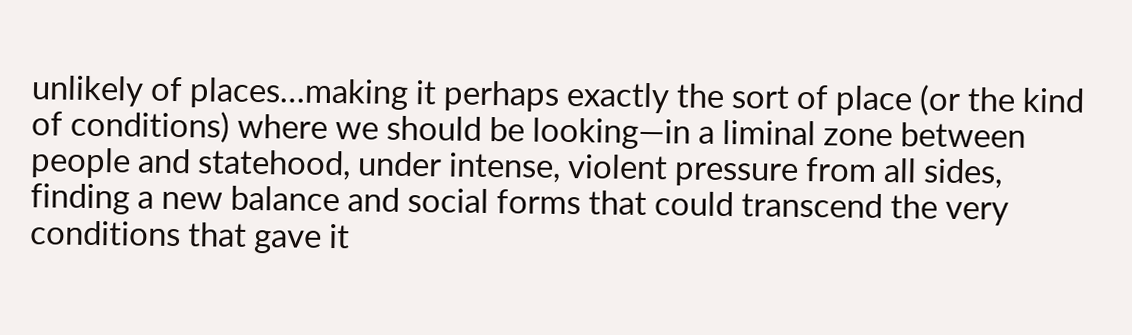unlikely of places…making it perhaps exactly the sort of place (or the kind of conditions) where we should be looking—in a liminal zone between people and statehood, under intense, violent pressure from all sides, finding a new balance and social forms that could transcend the very conditions that gave it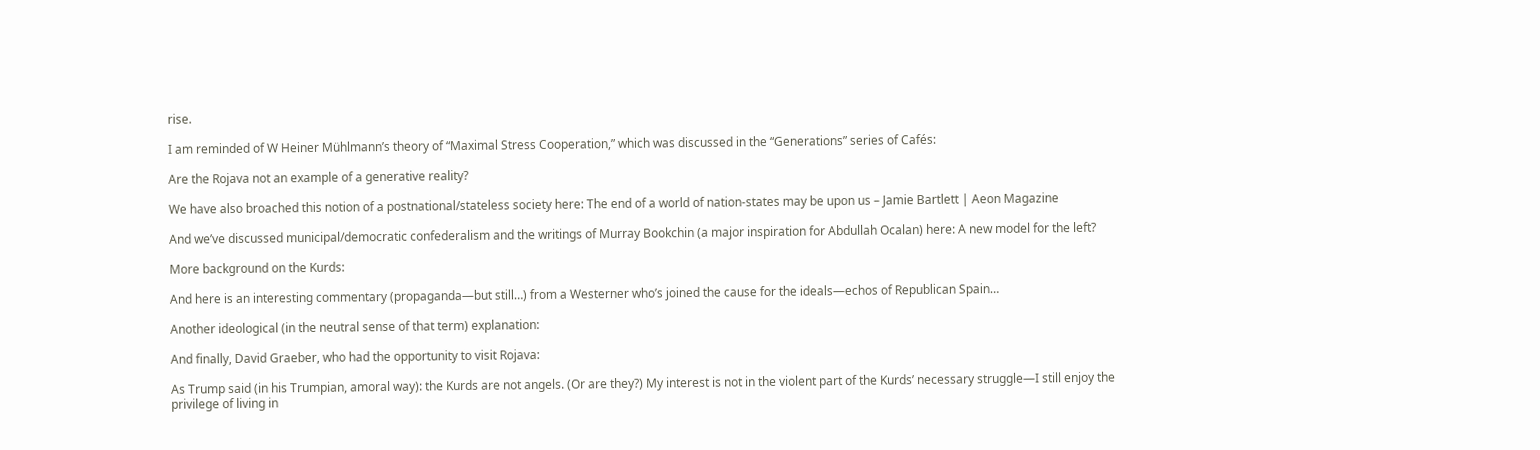rise.

I am reminded of W Heiner Mühlmann’s theory of “Maximal Stress Cooperation,” which was discussed in the “Generations” series of Cafés:

Are the Rojava not an example of a generative reality?

We have also broached this notion of a postnational/stateless society here: The end of a world of nation-states may be upon us – Jamie Bartlett | Aeon Magazine

And we’ve discussed municipal/democratic confederalism and the writings of Murray Bookchin (a major inspiration for Abdullah Ocalan) here: A new model for the left?

More background on the Kurds:

And here is an interesting commentary (propaganda—but still…) from a Westerner who’s joined the cause for the ideals—echos of Republican Spain…

Another ideological (in the neutral sense of that term) explanation:

And finally, David Graeber, who had the opportunity to visit Rojava:

As Trump said (in his Trumpian, amoral way): the Kurds are not angels. (Or are they?) My interest is not in the violent part of the Kurds’ necessary struggle—I still enjoy the privilege of living in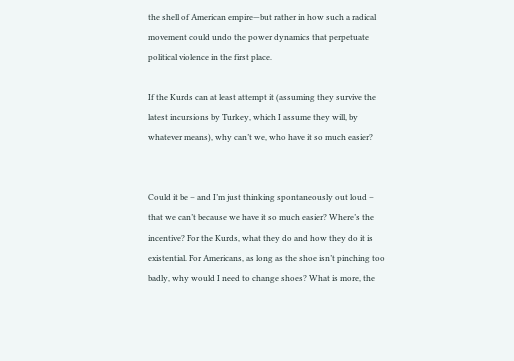the shell of American empire—but rather in how such a radical movement could undo the power dynamics that perpetuate political violence in the first place.

If the Kurds can at least attempt it (assuming they survive the latest incursions by Turkey, which I assume they will, by whatever means), why can’t we, who have it so much easier?


Could it be – and I’m just thinking spontaneously out loud – that we can’t because we have it so much easier? Where’s the incentive? For the Kurds, what they do and how they do it is existential. For Americans, as long as the shoe isn’t pinching too badly, why would I need to change shoes? What is more, the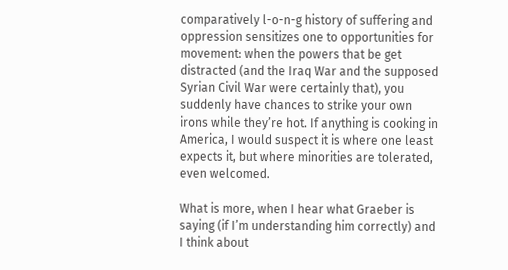comparatively l-o-n-g history of suffering and oppression sensitizes one to opportunities for movement: when the powers that be get distracted (and the Iraq War and the supposed Syrian Civil War were certainly that), you suddenly have chances to strike your own irons while they’re hot. If anything is cooking in America, I would suspect it is where one least expects it, but where minorities are tolerated, even welcomed.

What is more, when I hear what Graeber is saying (if I’m understanding him correctly) and I think about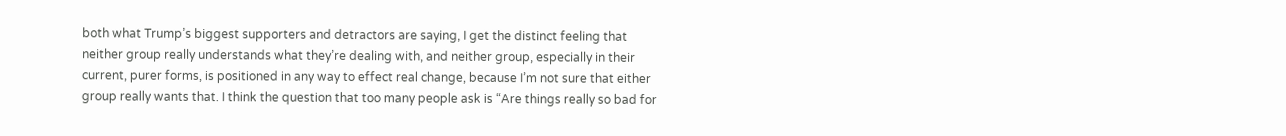both what Trump’s biggest supporters and detractors are saying, I get the distinct feeling that neither group really understands what they’re dealing with, and neither group, especially in their current, purer forms, is positioned in any way to effect real change, because I’m not sure that either group really wants that. I think the question that too many people ask is “Are things really so bad for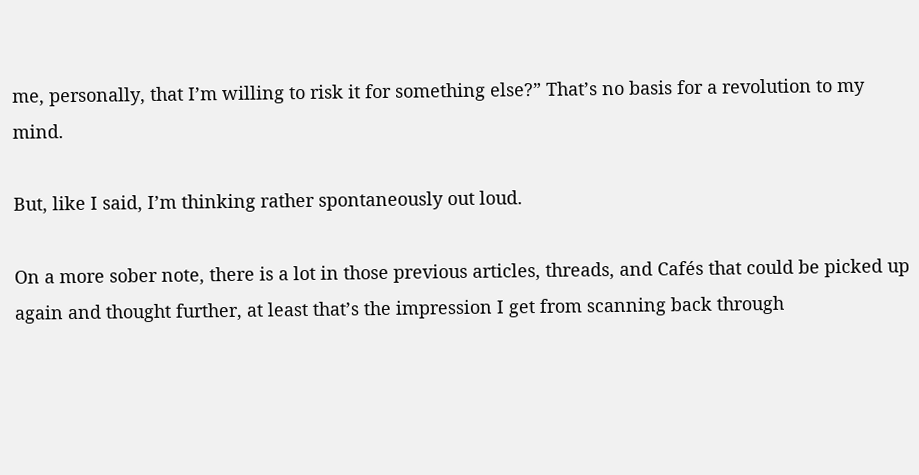me, personally, that I’m willing to risk it for something else?” That’s no basis for a revolution to my mind.

But, like I said, I’m thinking rather spontaneously out loud.

On a more sober note, there is a lot in those previous articles, threads, and Cafés that could be picked up again and thought further, at least that’s the impression I get from scanning back through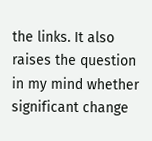the links. It also raises the question in my mind whether significant change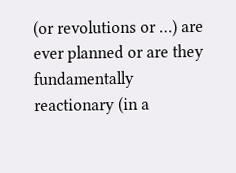(or revolutions or …) are ever planned or are they fundamentally reactionary (in a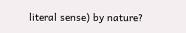literal sense) by nature?